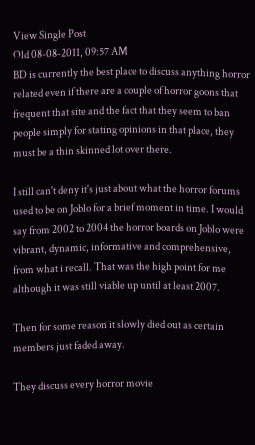View Single Post
Old 08-08-2011, 09:57 AM
BD is currently the best place to discuss anything horror related even if there are a couple of horror goons that frequent that site and the fact that they seem to ban people simply for stating opinions in that place, they must be a thin skinned lot over there.

I still can't deny it's just about what the horror forums used to be on Joblo for a brief moment in time. I would say from 2002 to 2004 the horror boards on Joblo were vibrant, dynamic, informative and comprehensive, from what i recall. That was the high point for me although it was still viable up until at least 2007.

Then for some reason it slowly died out as certain members just faded away.

They discuss every horror movie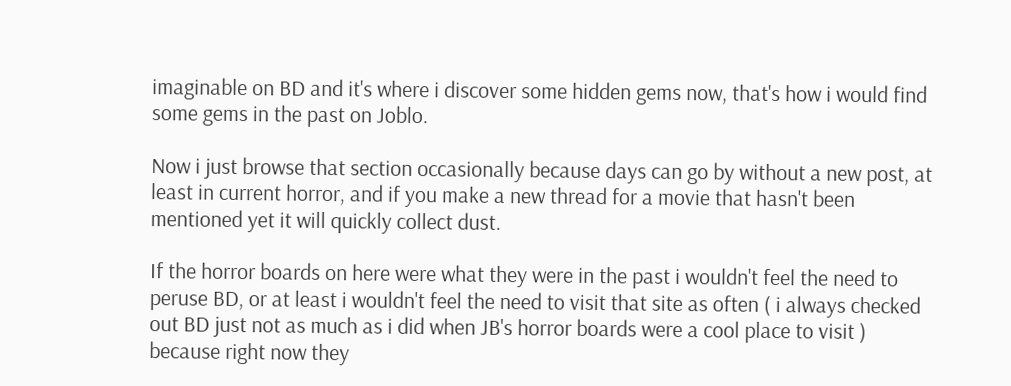imaginable on BD and it's where i discover some hidden gems now, that's how i would find some gems in the past on Joblo.

Now i just browse that section occasionally because days can go by without a new post, at least in current horror, and if you make a new thread for a movie that hasn't been mentioned yet it will quickly collect dust.

If the horror boards on here were what they were in the past i wouldn't feel the need to peruse BD, or at least i wouldn't feel the need to visit that site as often ( i always checked out BD just not as much as i did when JB's horror boards were a cool place to visit ) because right now they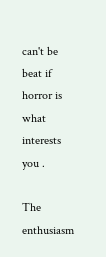can't be beat if horror is what interests you .

The enthusiasm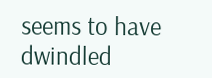seems to have dwindled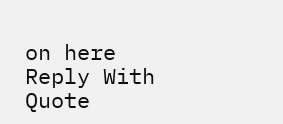on here
Reply With Quote